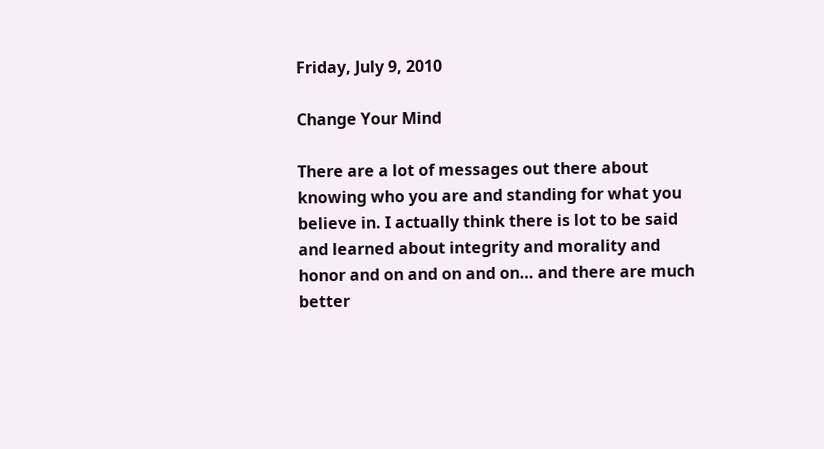Friday, July 9, 2010

Change Your Mind

There are a lot of messages out there about knowing who you are and standing for what you believe in. I actually think there is lot to be said and learned about integrity and morality and honor and on and on and on… and there are much better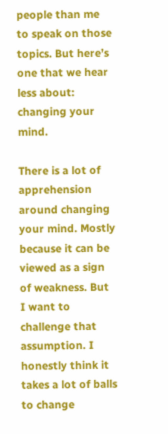people than me to speak on those topics. But here’s one that we hear less about: changing your mind.

There is a lot of apprehension around changing your mind. Mostly because it can be viewed as a sign of weakness. But I want to challenge that assumption. I honestly think it takes a lot of balls to change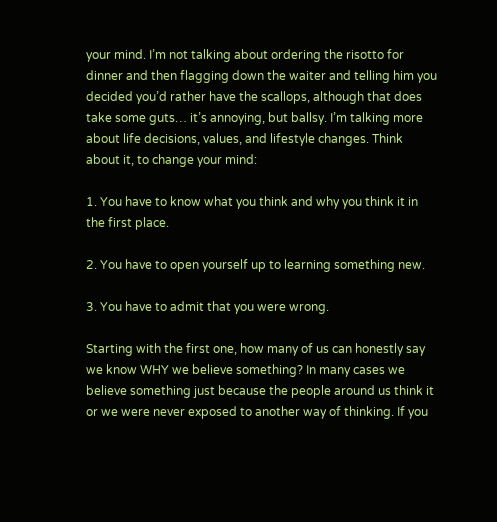your mind. I’m not talking about ordering the risotto for dinner and then flagging down the waiter and telling him you decided you’d rather have the scallops, although that does take some guts… it’s annoying, but ballsy. I’m talking more about life decisions, values, and lifestyle changes. Think about it, to change your mind:

1. You have to know what you think and why you think it in the first place.

2. You have to open yourself up to learning something new.

3. You have to admit that you were wrong.

Starting with the first one, how many of us can honestly say we know WHY we believe something? In many cases we believe something just because the people around us think it or we were never exposed to another way of thinking. If you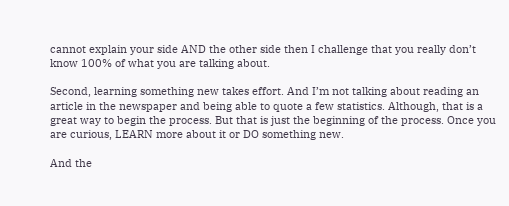cannot explain your side AND the other side then I challenge that you really don’t know 100% of what you are talking about.

Second, learning something new takes effort. And I’m not talking about reading an article in the newspaper and being able to quote a few statistics. Although, that is a great way to begin the process. But that is just the beginning of the process. Once you are curious, LEARN more about it or DO something new.

And the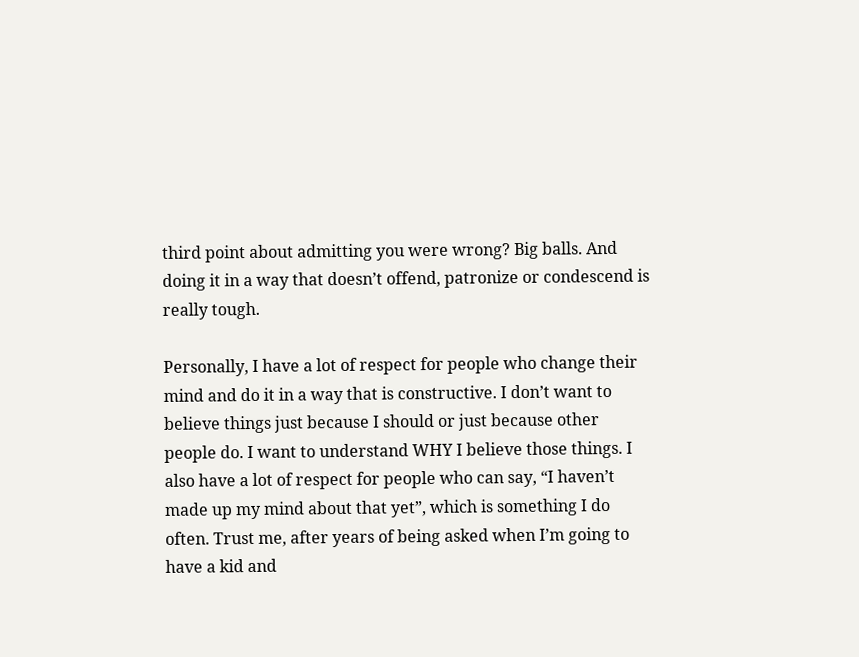third point about admitting you were wrong? Big balls. And doing it in a way that doesn’t offend, patronize or condescend is really tough.

Personally, I have a lot of respect for people who change their mind and do it in a way that is constructive. I don’t want to believe things just because I should or just because other people do. I want to understand WHY I believe those things. I also have a lot of respect for people who can say, “I haven’t made up my mind about that yet”, which is something I do often. Trust me, after years of being asked when I’m going to have a kid and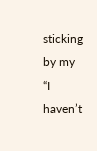sticking by my “I haven’t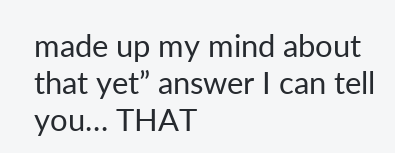made up my mind about that yet” answer I can tell you… THAT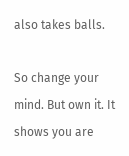also takes balls.

So change your mind. But own it. It shows you are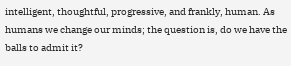intelligent, thoughtful, progressive, and frankly, human. As humans we change our minds; the question is, do we have the balls to admit it?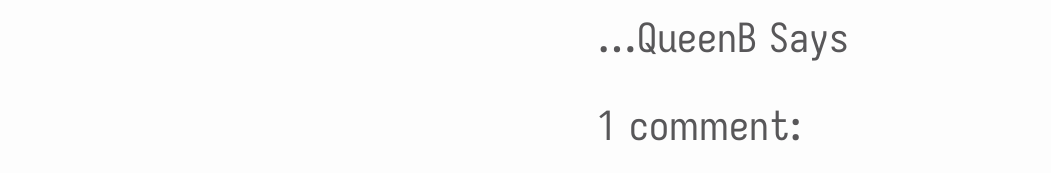…QueenB Says

1 comment: